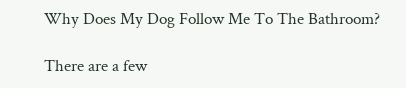Why Does My Dog Follow Me To The Bathroom?

There are a few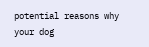potential reasons why your dog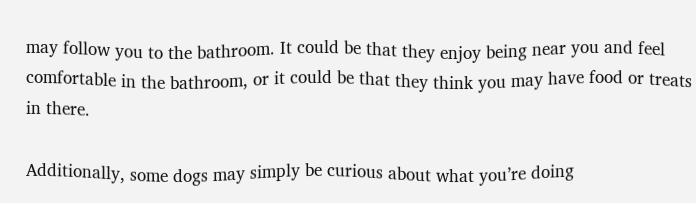may follow you to the bathroom. It could be that they enjoy being near you and feel comfortable in the bathroom, or it could be that they think you may have food or treats in there.

Additionally, some dogs may simply be curious about what you’re doing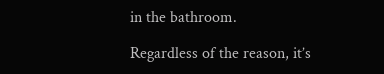in the bathroom.

Regardless of the reason, it’s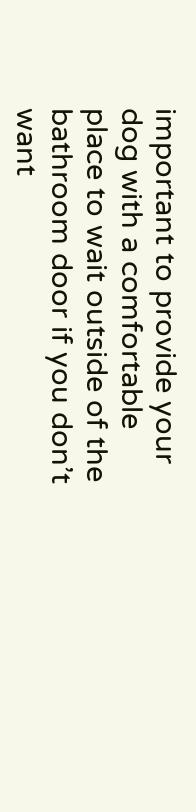important to provide your dog with a comfortable place to wait outside of the bathroom door if you don’t want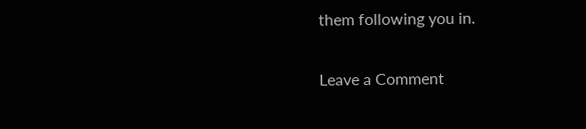them following you in.

Leave a Comment